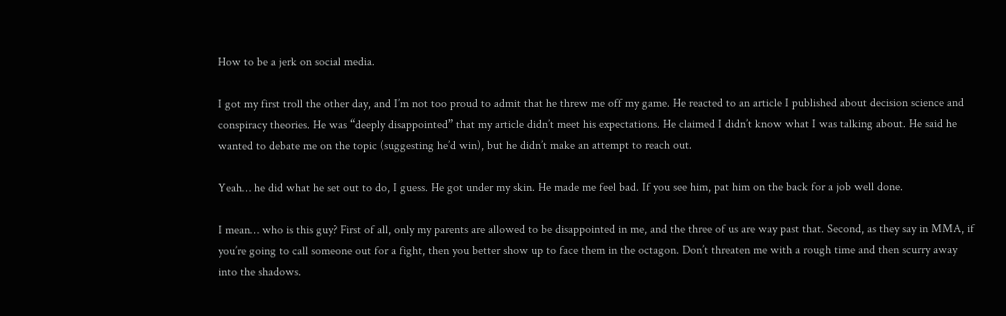How to be a jerk on social media.

I got my first troll the other day, and I’m not too proud to admit that he threw me off my game. He reacted to an article I published about decision science and conspiracy theories. He was “deeply disappointed” that my article didn’t meet his expectations. He claimed I didn’t know what I was talking about. He said he wanted to debate me on the topic (suggesting he’d win), but he didn’t make an attempt to reach out.

Yeah… he did what he set out to do, I guess. He got under my skin. He made me feel bad. If you see him, pat him on the back for a job well done.

I mean… who is this guy? First of all, only my parents are allowed to be disappointed in me, and the three of us are way past that. Second, as they say in MMA, if you’re going to call someone out for a fight, then you better show up to face them in the octagon. Don’t threaten me with a rough time and then scurry away into the shadows.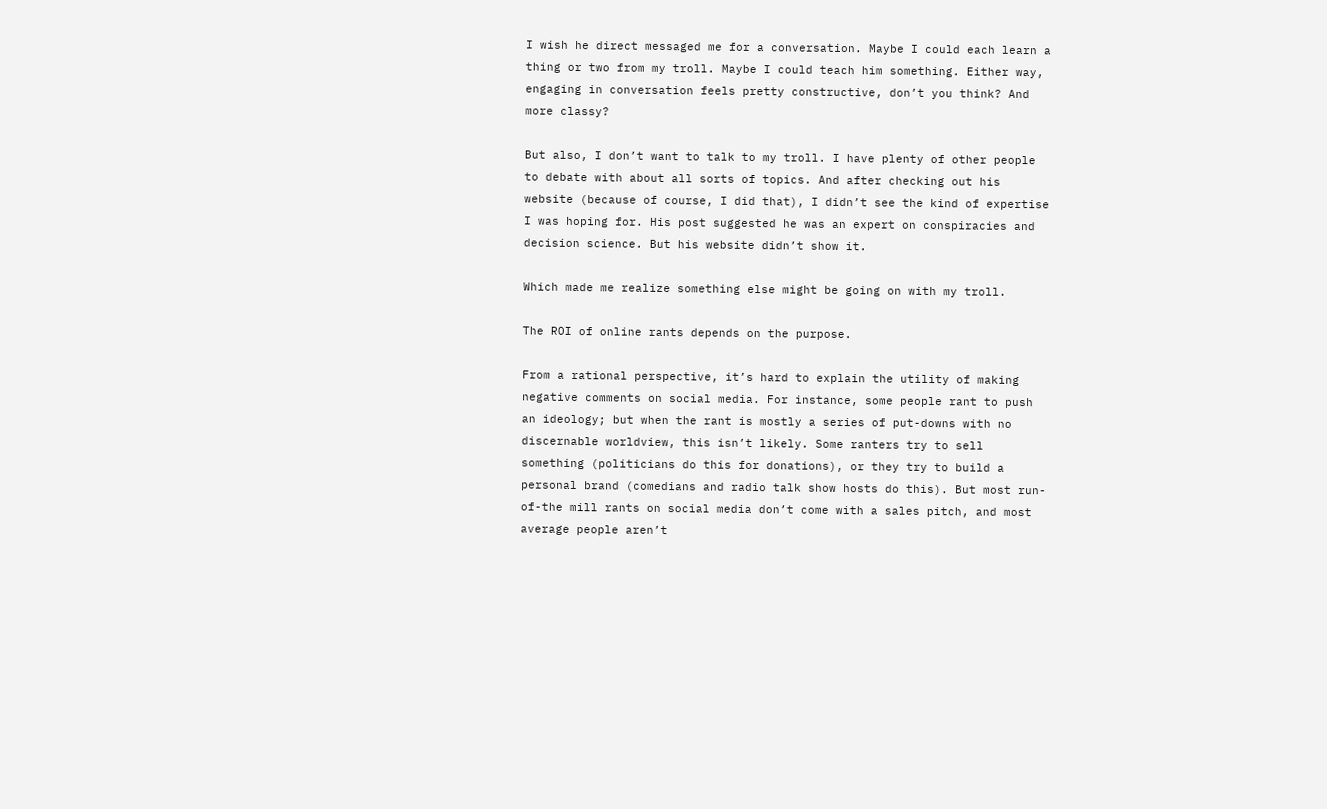I wish he direct messaged me for a conversation. Maybe I could each learn a thing or two from my troll. Maybe I could teach him something. Either way, engaging in conversation feels pretty constructive, don’t you think? And more classy?

But also, I don’t want to talk to my troll. I have plenty of other people to debate with about all sorts of topics. And after checking out his website (because of course, I did that), I didn’t see the kind of expertise I was hoping for. His post suggested he was an expert on conspiracies and decision science. But his website didn’t show it.

Which made me realize something else might be going on with my troll.

The ROI of online rants depends on the purpose.

From a rational perspective, it’s hard to explain the utility of making negative comments on social media. For instance, some people rant to push an ideology; but when the rant is mostly a series of put-downs with no discernable worldview, this isn’t likely. Some ranters try to sell something (politicians do this for donations), or they try to build a personal brand (comedians and radio talk show hosts do this). But most run-of-the mill rants on social media don’t come with a sales pitch, and most average people aren’t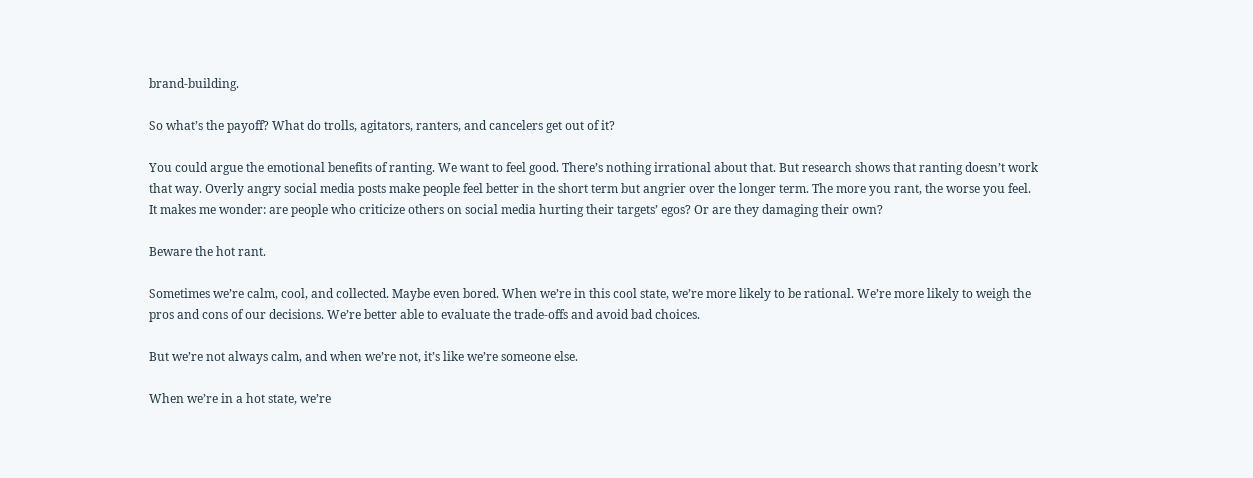brand-building.

So what’s the payoff? What do trolls, agitators, ranters, and cancelers get out of it?

You could argue the emotional benefits of ranting. We want to feel good. There’s nothing irrational about that. But research shows that ranting doesn’t work that way. Overly angry social media posts make people feel better in the short term but angrier over the longer term. The more you rant, the worse you feel. It makes me wonder: are people who criticize others on social media hurting their targets’ egos? Or are they damaging their own?

Beware the hot rant.

Sometimes we’re calm, cool, and collected. Maybe even bored. When we’re in this cool state, we’re more likely to be rational. We’re more likely to weigh the pros and cons of our decisions. We’re better able to evaluate the trade-offs and avoid bad choices.

But we’re not always calm, and when we’re not, it’s like we’re someone else.

When we’re in a hot state, we’re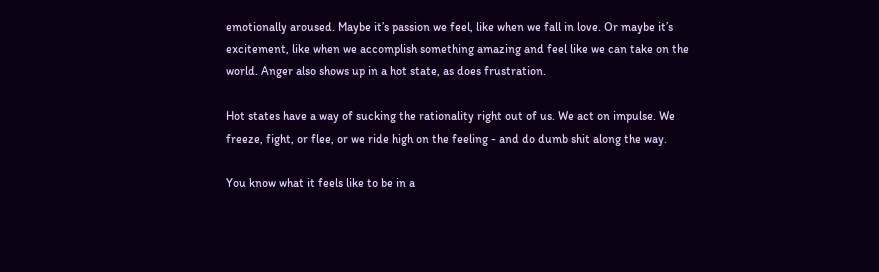emotionally aroused. Maybe it’s passion we feel, like when we fall in love. Or maybe it’s excitement, like when we accomplish something amazing and feel like we can take on the world. Anger also shows up in a hot state, as does frustration.

Hot states have a way of sucking the rationality right out of us. We act on impulse. We freeze, fight, or flee, or we ride high on the feeling - and do dumb shit along the way.

You know what it feels like to be in a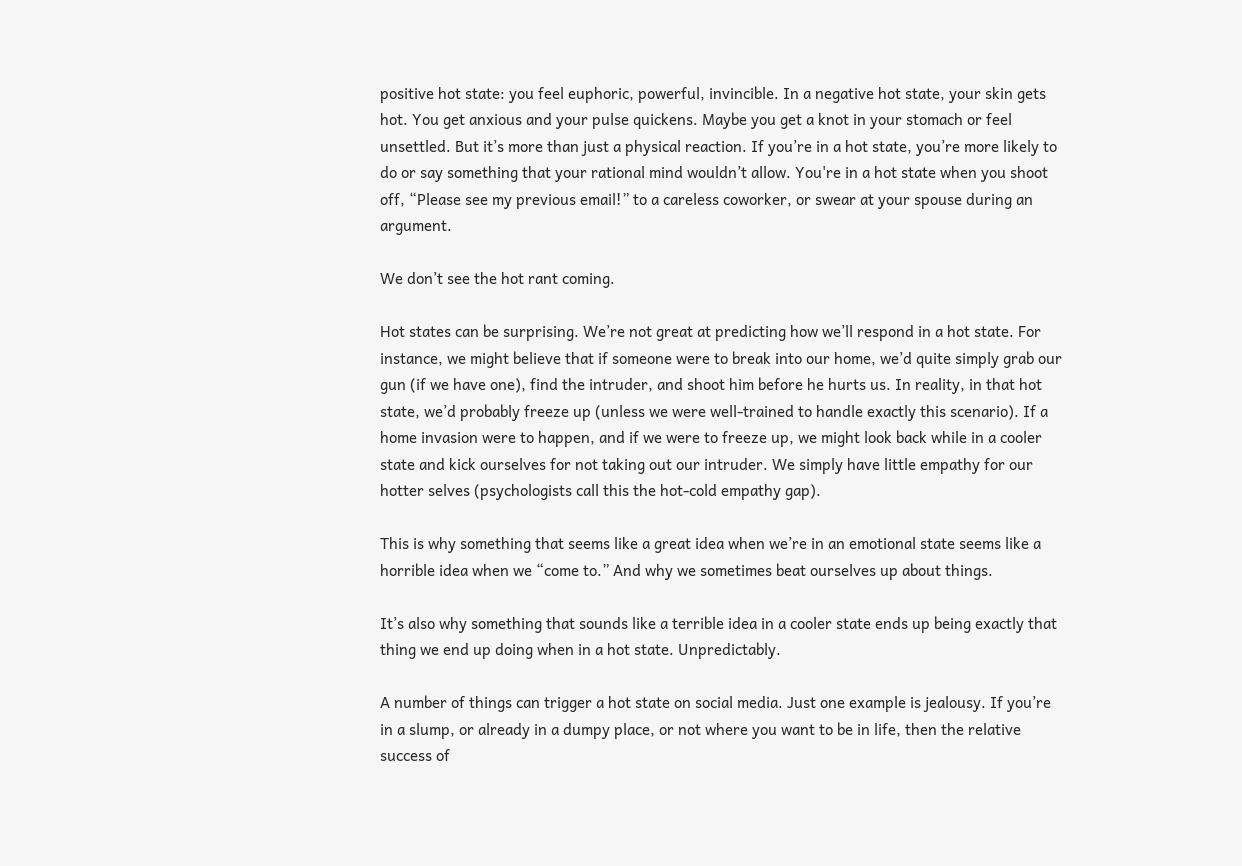positive hot state: you feel euphoric, powerful, invincible. In a negative hot state, your skin gets hot. You get anxious and your pulse quickens. Maybe you get a knot in your stomach or feel unsettled. But it’s more than just a physical reaction. If you’re in a hot state, you’re more likely to do or say something that your rational mind wouldn’t allow. You're in a hot state when you shoot off, “Please see my previous email!” to a careless coworker, or swear at your spouse during an argument.

We don’t see the hot rant coming.

Hot states can be surprising. We’re not great at predicting how we’ll respond in a hot state. For instance, we might believe that if someone were to break into our home, we’d quite simply grab our gun (if we have one), find the intruder, and shoot him before he hurts us. In reality, in that hot state, we’d probably freeze up (unless we were well-trained to handle exactly this scenario). If a home invasion were to happen, and if we were to freeze up, we might look back while in a cooler state and kick ourselves for not taking out our intruder. We simply have little empathy for our hotter selves (psychologists call this the hot-cold empathy gap).

This is why something that seems like a great idea when we’re in an emotional state seems like a horrible idea when we “come to.” And why we sometimes beat ourselves up about things.

It’s also why something that sounds like a terrible idea in a cooler state ends up being exactly that thing we end up doing when in a hot state. Unpredictably.

A number of things can trigger a hot state on social media. Just one example is jealousy. If you’re in a slump, or already in a dumpy place, or not where you want to be in life, then the relative success of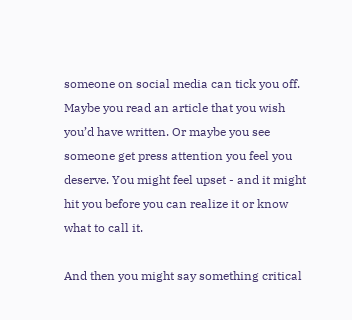someone on social media can tick you off. Maybe you read an article that you wish you’d have written. Or maybe you see someone get press attention you feel you deserve. You might feel upset - and it might hit you before you can realize it or know what to call it.

And then you might say something critical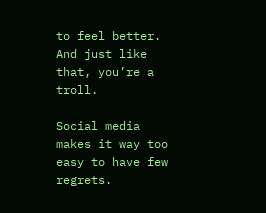to feel better. And just like that, you’re a troll.

Social media makes it way too easy to have few regrets.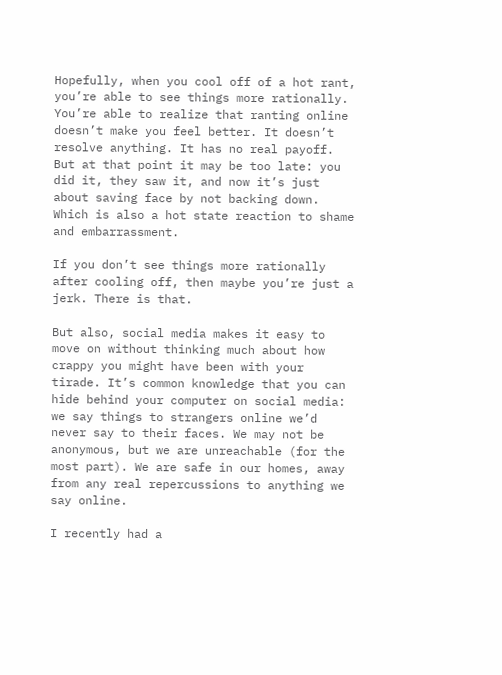Hopefully, when you cool off of a hot rant, you’re able to see things more rationally. You’re able to realize that ranting online doesn’t make you feel better. It doesn’t resolve anything. It has no real payoff. But at that point it may be too late: you did it, they saw it, and now it’s just about saving face by not backing down. Which is also a hot state reaction to shame and embarrassment.

If you don’t see things more rationally after cooling off, then maybe you’re just a jerk. There is that.

But also, social media makes it easy to move on without thinking much about how crappy you might have been with your tirade. It’s common knowledge that you can hide behind your computer on social media: we say things to strangers online we’d never say to their faces. We may not be anonymous, but we are unreachable (for the most part). We are safe in our homes, away from any real repercussions to anything we say online.

I recently had a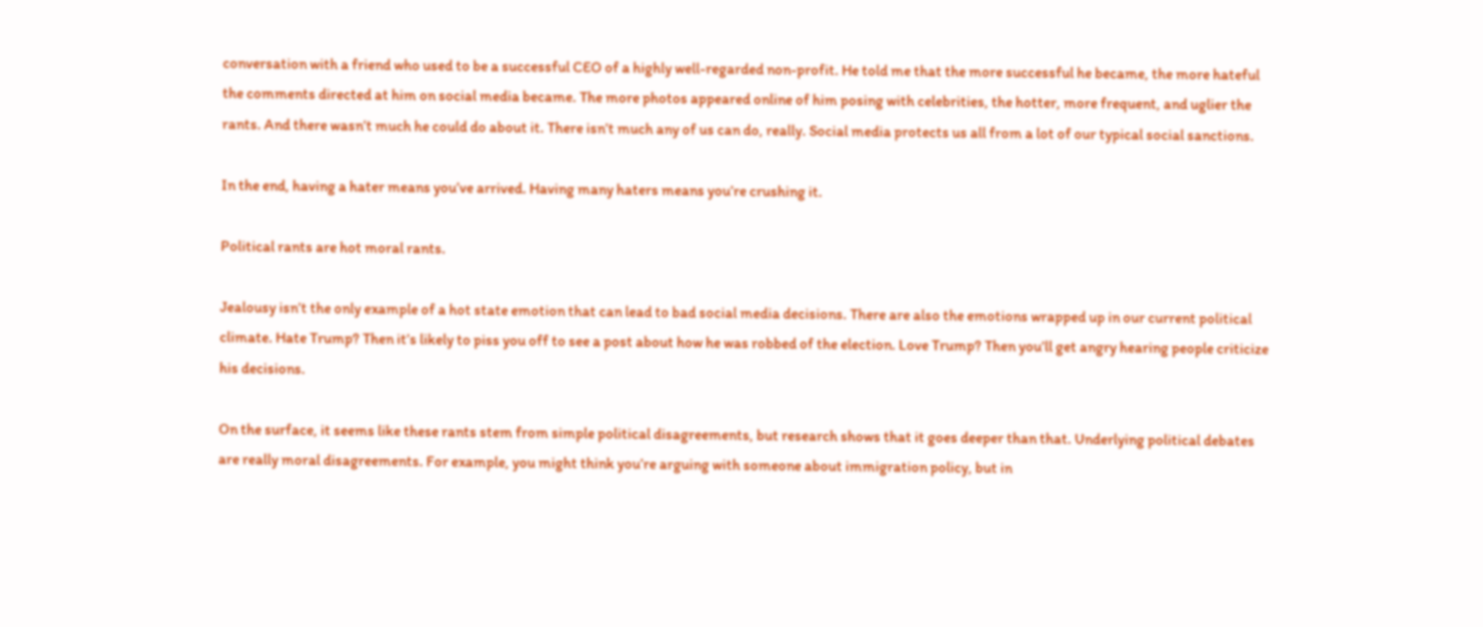conversation with a friend who used to be a successful CEO of a highly well-regarded non-profit. He told me that the more successful he became, the more hateful the comments directed at him on social media became. The more photos appeared online of him posing with celebrities, the hotter, more frequent, and uglier the rants. And there wasn’t much he could do about it. There isn’t much any of us can do, really. Social media protects us all from a lot of our typical social sanctions.

In the end, having a hater means you’ve arrived. Having many haters means you’re crushing it.

Political rants are hot moral rants.

Jealousy isn’t the only example of a hot state emotion that can lead to bad social media decisions. There are also the emotions wrapped up in our current political climate. Hate Trump? Then it’s likely to piss you off to see a post about how he was robbed of the election. Love Trump? Then you’ll get angry hearing people criticize his decisions.

On the surface, it seems like these rants stem from simple political disagreements, but research shows that it goes deeper than that. Underlying political debates are really moral disagreements. For example, you might think you’re arguing with someone about immigration policy, but in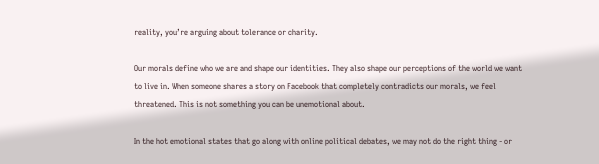reality, you’re arguing about tolerance or charity.

Our morals define who we are and shape our identities. They also shape our perceptions of the world we want to live in. When someone shares a story on Facebook that completely contradicts our morals, we feel threatened. This is not something you can be unemotional about.

In the hot emotional states that go along with online political debates, we may not do the right thing - or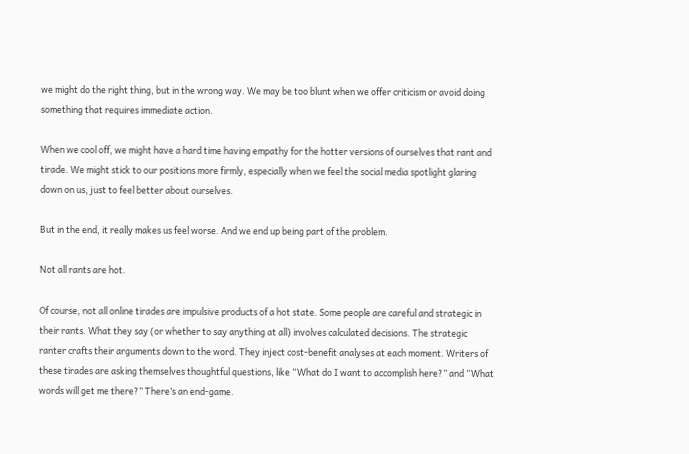we might do the right thing, but in the wrong way. We may be too blunt when we offer criticism or avoid doing something that requires immediate action.

When we cool off, we might have a hard time having empathy for the hotter versions of ourselves that rant and tirade. We might stick to our positions more firmly, especially when we feel the social media spotlight glaring down on us, just to feel better about ourselves.

But in the end, it really makes us feel worse. And we end up being part of the problem.

Not all rants are hot.

Of course, not all online tirades are impulsive products of a hot state. Some people are careful and strategic in their rants. What they say (or whether to say anything at all) involves calculated decisions. The strategic ranter crafts their arguments down to the word. They inject cost-benefit analyses at each moment. Writers of these tirades are asking themselves thoughtful questions, like “What do I want to accomplish here?” and “What words will get me there?” There’s an end-game.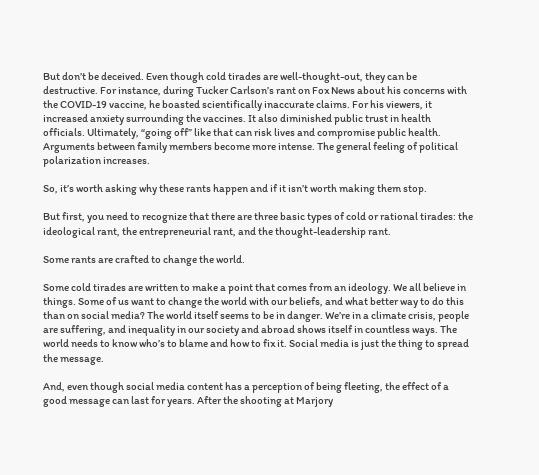But don’t be deceived. Even though cold tirades are well-thought-out, they can be destructive. For instance, during Tucker Carlson’s rant on Fox News about his concerns with the COVID-19 vaccine, he boasted scientifically inaccurate claims. For his viewers, it increased anxiety surrounding the vaccines. It also diminished public trust in health officials. Ultimately, “going off” like that can risk lives and compromise public health. Arguments between family members become more intense. The general feeling of political polarization increases.

So, it’s worth asking why these rants happen and if it isn’t worth making them stop.

But first, you need to recognize that there are three basic types of cold or rational tirades: the ideological rant, the entrepreneurial rant, and the thought-leadership rant.

Some rants are crafted to change the world.

Some cold tirades are written to make a point that comes from an ideology. We all believe in things. Some of us want to change the world with our beliefs, and what better way to do this than on social media? The world itself seems to be in danger. We’re in a climate crisis, people are suffering, and inequality in our society and abroad shows itself in countless ways. The world needs to know who’s to blame and how to fix it. Social media is just the thing to spread the message.

And, even though social media content has a perception of being fleeting, the effect of a good message can last for years. After the shooting at Marjory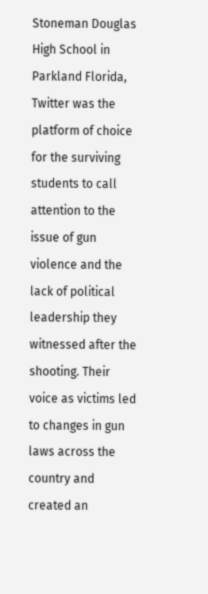Stoneman Douglas High School in Parkland Florida, Twitter was the platform of choice for the surviving students to call attention to the issue of gun violence and the lack of political leadership they witnessed after the shooting. Their voice as victims led to changes in gun laws across the country and created an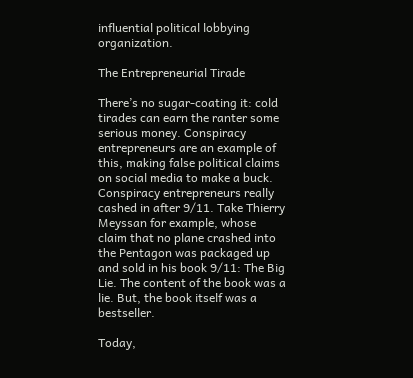influential political lobbying organization.

The Entrepreneurial Tirade

There’s no sugar-coating it: cold tirades can earn the ranter some serious money. Conspiracy entrepreneurs are an example of this, making false political claims on social media to make a buck. Conspiracy entrepreneurs really cashed in after 9/11. Take Thierry Meyssan for example, whose claim that no plane crashed into the Pentagon was packaged up and sold in his book 9/11: The Big Lie. The content of the book was a lie. But, the book itself was a bestseller.

Today,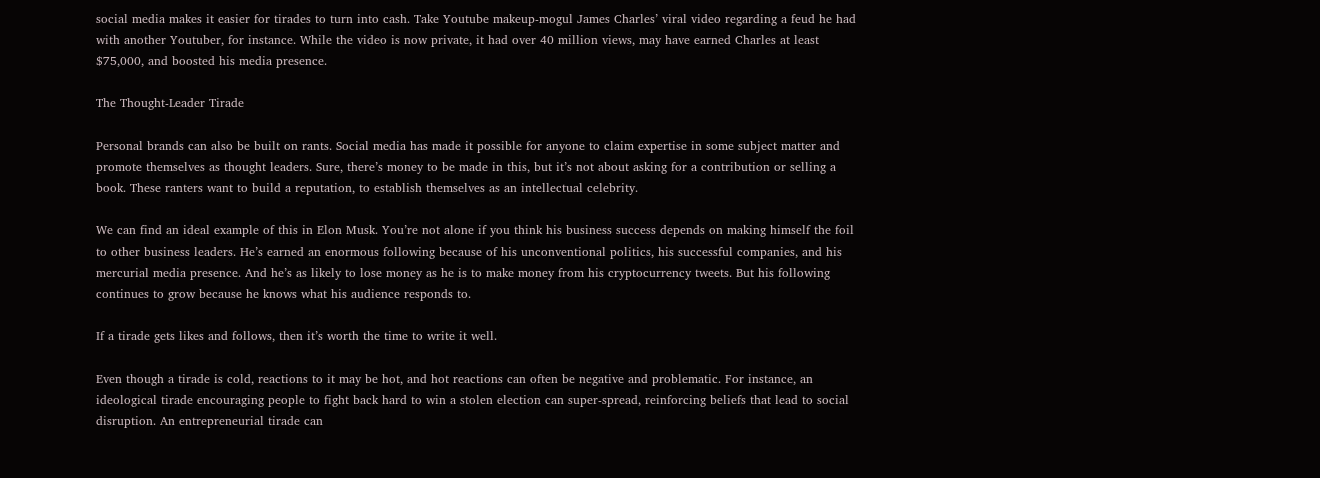social media makes it easier for tirades to turn into cash. Take Youtube makeup-mogul James Charles’ viral video regarding a feud he had with another Youtuber, for instance. While the video is now private, it had over 40 million views, may have earned Charles at least $75,000, and boosted his media presence.

The Thought-Leader Tirade

Personal brands can also be built on rants. Social media has made it possible for anyone to claim expertise in some subject matter and promote themselves as thought leaders. Sure, there’s money to be made in this, but it’s not about asking for a contribution or selling a book. These ranters want to build a reputation, to establish themselves as an intellectual celebrity.

We can find an ideal example of this in Elon Musk. You’re not alone if you think his business success depends on making himself the foil to other business leaders. He’s earned an enormous following because of his unconventional politics, his successful companies, and his mercurial media presence. And he’s as likely to lose money as he is to make money from his cryptocurrency tweets. But his following continues to grow because he knows what his audience responds to.

If a tirade gets likes and follows, then it’s worth the time to write it well.

Even though a tirade is cold, reactions to it may be hot, and hot reactions can often be negative and problematic. For instance, an ideological tirade encouraging people to fight back hard to win a stolen election can super-spread, reinforcing beliefs that lead to social disruption. An entrepreneurial tirade can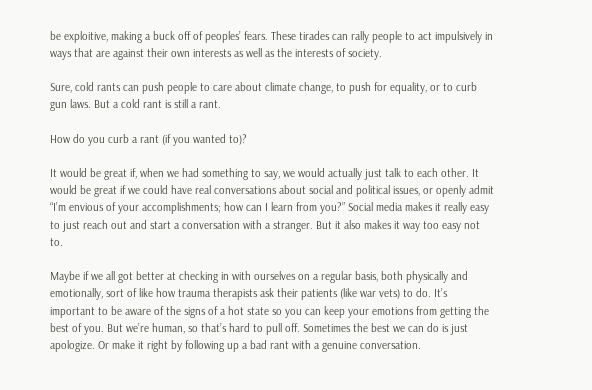be exploitive, making a buck off of peoples’ fears. These tirades can rally people to act impulsively in ways that are against their own interests as well as the interests of society.

Sure, cold rants can push people to care about climate change, to push for equality, or to curb gun laws. But a cold rant is still a rant.

How do you curb a rant (if you wanted to)?

It would be great if, when we had something to say, we would actually just talk to each other. It would be great if we could have real conversations about social and political issues, or openly admit “I’m envious of your accomplishments; how can I learn from you?” Social media makes it really easy to just reach out and start a conversation with a stranger. But it also makes it way too easy not to.

Maybe if we all got better at checking in with ourselves on a regular basis, both physically and emotionally, sort of like how trauma therapists ask their patients (like war vets) to do. It’s important to be aware of the signs of a hot state so you can keep your emotions from getting the best of you. But we’re human, so that’s hard to pull off. Sometimes the best we can do is just apologize. Or make it right by following up a bad rant with a genuine conversation.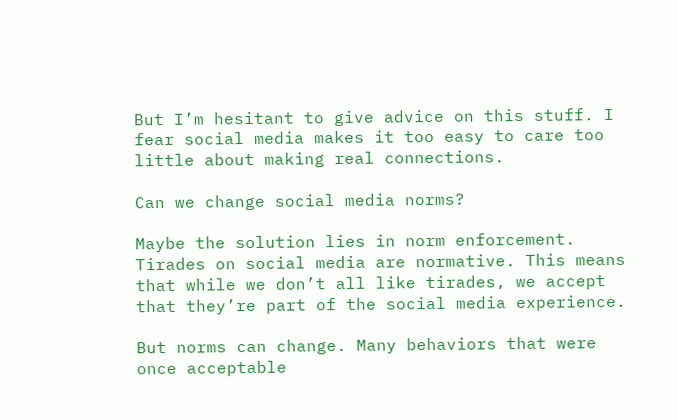But I’m hesitant to give advice on this stuff. I fear social media makes it too easy to care too little about making real connections.

Can we change social media norms?

Maybe the solution lies in norm enforcement. Tirades on social media are normative. This means that while we don’t all like tirades, we accept that they’re part of the social media experience.

But norms can change. Many behaviors that were once acceptable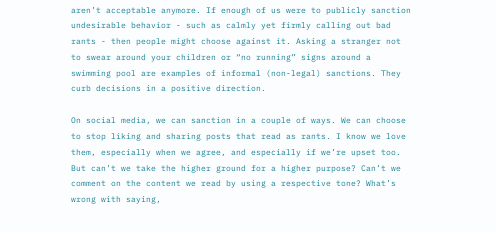aren’t acceptable anymore. If enough of us were to publicly sanction undesirable behavior - such as calmly yet firmly calling out bad rants - then people might choose against it. Asking a stranger not to swear around your children or “no running” signs around a swimming pool are examples of informal (non-legal) sanctions. They curb decisions in a positive direction.

On social media, we can sanction in a couple of ways. We can choose to stop liking and sharing posts that read as rants. I know we love them, especially when we agree, and especially if we’re upset too. But can’t we take the higher ground for a higher purpose? Can’t we comment on the content we read by using a respective tone? What’s wrong with saying,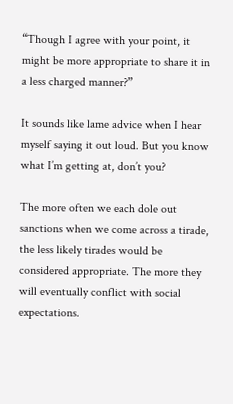“Though I agree with your point, it might be more appropriate to share it in a less charged manner?”

It sounds like lame advice when I hear myself saying it out loud. But you know what I’m getting at, don’t you?

The more often we each dole out sanctions when we come across a tirade, the less likely tirades would be considered appropriate. The more they will eventually conflict with social expectations.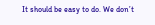It should be easy to do. We don’t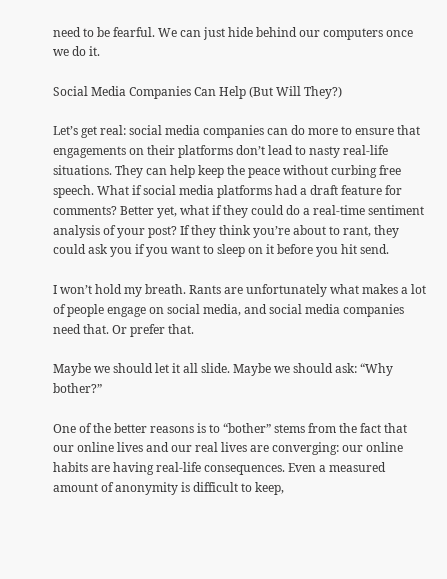need to be fearful. We can just hide behind our computers once we do it.

Social Media Companies Can Help (But Will They?)

Let’s get real: social media companies can do more to ensure that engagements on their platforms don’t lead to nasty real-life situations. They can help keep the peace without curbing free speech. What if social media platforms had a draft feature for comments? Better yet, what if they could do a real-time sentiment analysis of your post? If they think you’re about to rant, they could ask you if you want to sleep on it before you hit send.

I won’t hold my breath. Rants are unfortunately what makes a lot of people engage on social media, and social media companies need that. Or prefer that.

Maybe we should let it all slide. Maybe we should ask: “Why bother?”

One of the better reasons is to “bother” stems from the fact that our online lives and our real lives are converging: our online habits are having real-life consequences. Even a measured amount of anonymity is difficult to keep,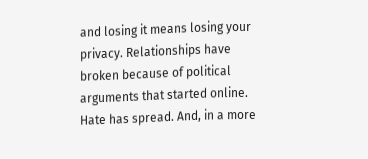and losing it means losing your privacy. Relationships have broken because of political arguments that started online. Hate has spread. And, in a more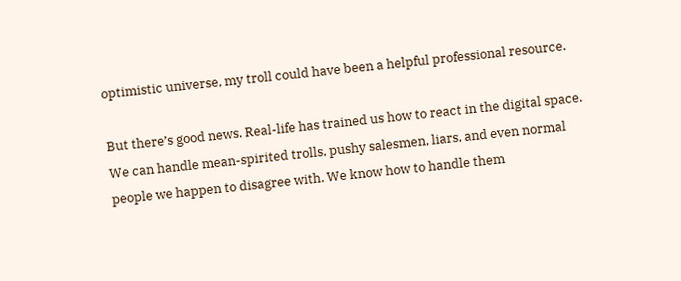optimistic universe, my troll could have been a helpful professional resource.

But there’s good news. Real-life has trained us how to react in the digital space. We can handle mean-spirited trolls, pushy salesmen, liars, and even normal people we happen to disagree with. We know how to handle them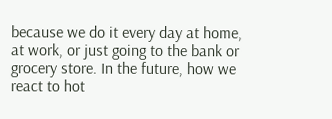because we do it every day at home, at work, or just going to the bank or grocery store. In the future, how we react to hot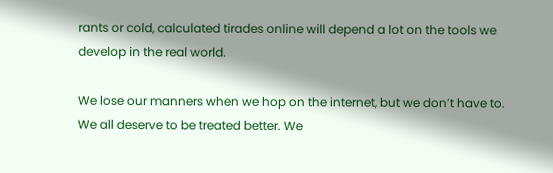rants or cold, calculated tirades online will depend a lot on the tools we develop in the real world.

We lose our manners when we hop on the internet, but we don’t have to. We all deserve to be treated better. We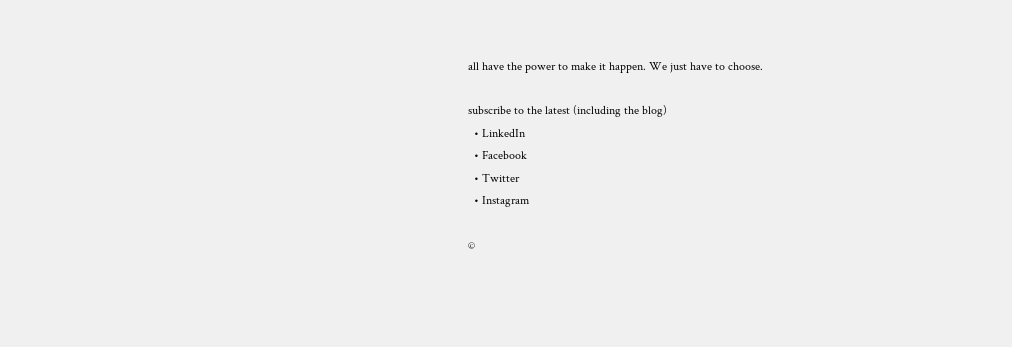all have the power to make it happen. We just have to choose.

subscribe to the latest (including the blog)
  • LinkedIn
  • Facebook
  • Twitter
  • Instagram

©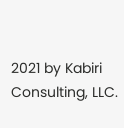2021 by Kabiri Consulting, LLC.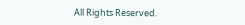All Rights Reserved.